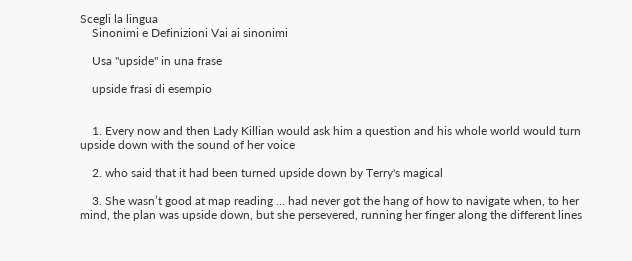Scegli la lingua
    Sinonimi e Definizioni Vai ai sinonimi

    Usa "upside" in una frase

    upside frasi di esempio


    1. Every now and then Lady Killian would ask him a question and his whole world would turn upside down with the sound of her voice

    2. who said that it had been turned upside down by Terry's magical

    3. She wasn’t good at map reading … had never got the hang of how to navigate when, to her mind, the plan was upside down, but she persevered, running her finger along the different lines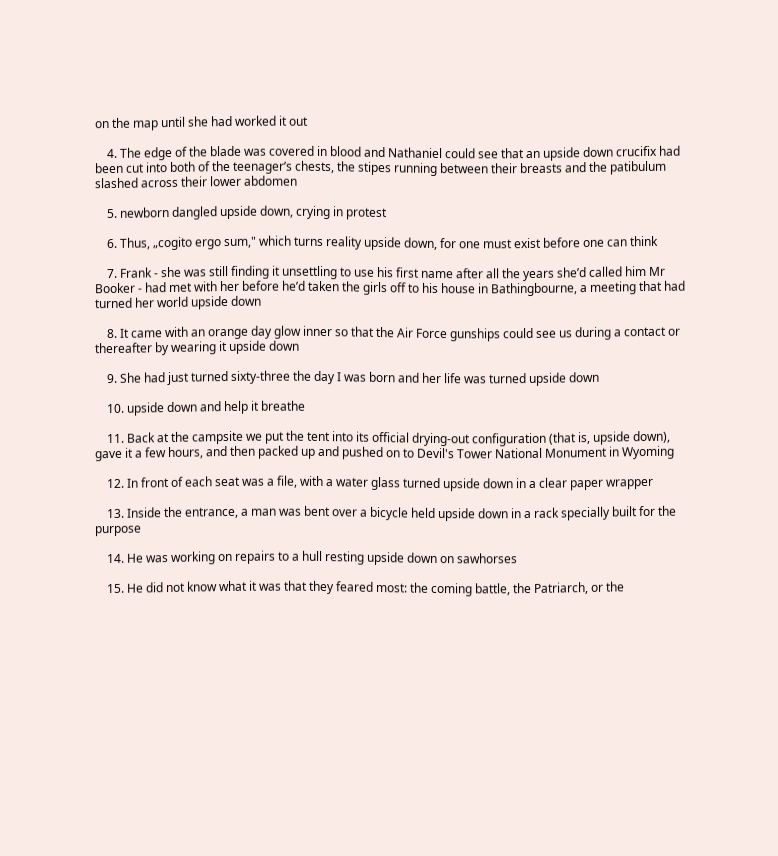on the map until she had worked it out

    4. The edge of the blade was covered in blood and Nathaniel could see that an upside down crucifix had been cut into both of the teenager’s chests, the stipes running between their breasts and the patibulum slashed across their lower abdomen

    5. newborn dangled upside down, crying in protest

    6. Thus, „cogito ergo sum," which turns reality upside down, for one must exist before one can think

    7. Frank - she was still finding it unsettling to use his first name after all the years she’d called him Mr Booker - had met with her before he’d taken the girls off to his house in Bathingbourne, a meeting that had turned her world upside down

    8. It came with an orange day glow inner so that the Air Force gunships could see us during a contact or thereafter by wearing it upside down

    9. She had just turned sixty-three the day I was born and her life was turned upside down

    10. upside down and help it breathe

    11. Back at the campsite we put the tent into its official drying-out configuration (that is, upside down), gave it a few hours, and then packed up and pushed on to Devil's Tower National Monument in Wyoming

    12. In front of each seat was a file, with a water glass turned upside down in a clear paper wrapper

    13. Inside the entrance, a man was bent over a bicycle held upside down in a rack specially built for the purpose

    14. He was working on repairs to a hull resting upside down on sawhorses

    15. He did not know what it was that they feared most: the coming battle, the Patriarch, or the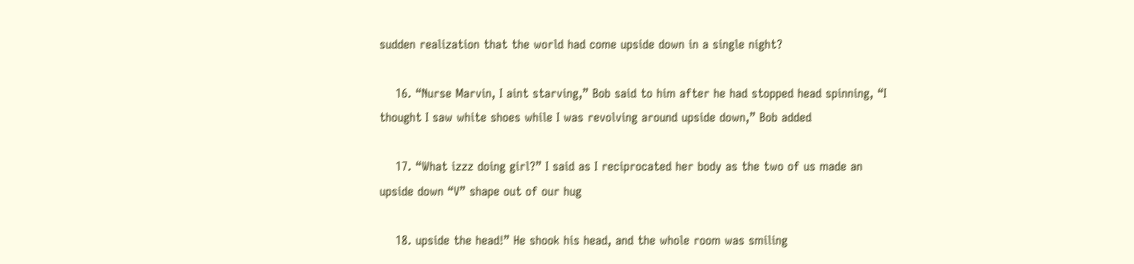sudden realization that the world had come upside down in a single night?

    16. “Nurse Marvin, I aint starving,” Bob said to him after he had stopped head spinning, “I thought I saw white shoes while I was revolving around upside down,” Bob added

    17. “What izzz doing girl?” I said as I reciprocated her body as the two of us made an upside down “V” shape out of our hug

    18. upside the head!” He shook his head, and the whole room was smiling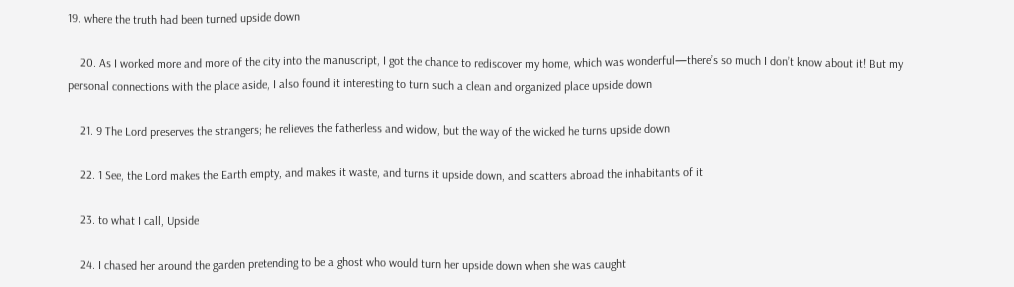19. where the truth had been turned upside down

    20. As I worked more and more of the city into the manuscript, I got the chance to rediscover my home, which was wonderful—there’s so much I don’t know about it! But my personal connections with the place aside, I also found it interesting to turn such a clean and organized place upside down

    21. 9 The Lord preserves the strangers; he relieves the fatherless and widow, but the way of the wicked he turns upside down

    22. 1 See, the Lord makes the Earth empty, and makes it waste, and turns it upside down, and scatters abroad the inhabitants of it

    23. to what I call, Upside

    24. I chased her around the garden pretending to be a ghost who would turn her upside down when she was caught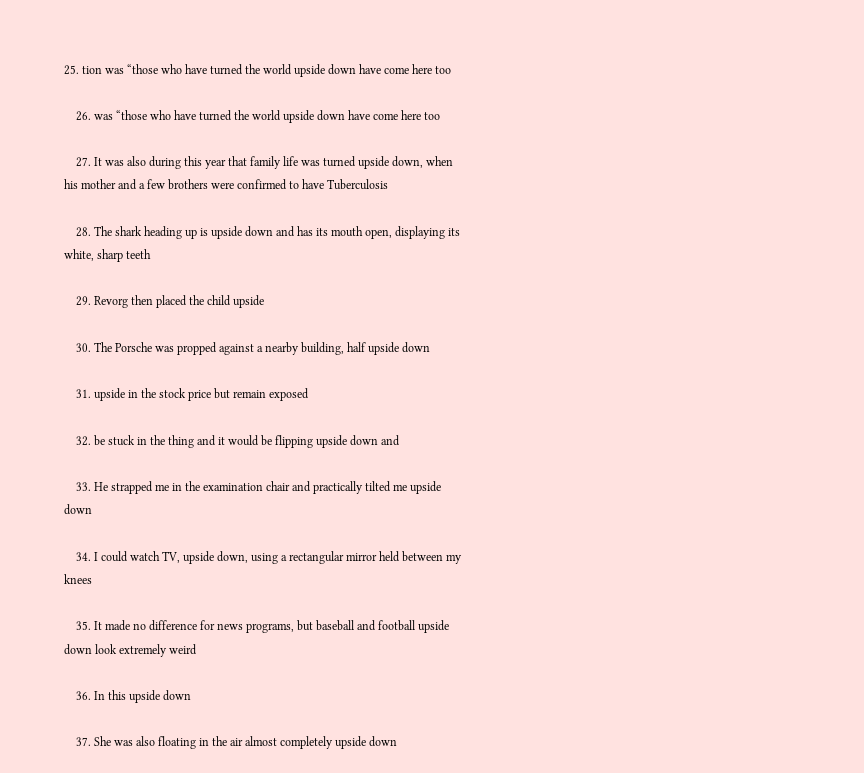25. tion was “those who have turned the world upside down have come here too

    26. was “those who have turned the world upside down have come here too

    27. It was also during this year that family life was turned upside down, when his mother and a few brothers were confirmed to have Tuberculosis

    28. The shark heading up is upside down and has its mouth open, displaying its white, sharp teeth

    29. Revorg then placed the child upside

    30. The Porsche was propped against a nearby building, half upside down

    31. upside in the stock price but remain exposed

    32. be stuck in the thing and it would be flipping upside down and

    33. He strapped me in the examination chair and practically tilted me upside down

    34. I could watch TV, upside down, using a rectangular mirror held between my knees

    35. It made no difference for news programs, but baseball and football upside down look extremely weird

    36. In this upside down

    37. She was also floating in the air almost completely upside down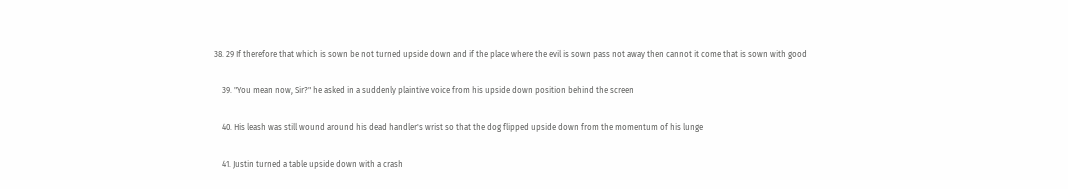38. 29 If therefore that which is sown be not turned upside down and if the place where the evil is sown pass not away then cannot it come that is sown with good

    39. "You mean now, Sir?" he asked in a suddenly plaintive voice from his upside down position behind the screen

    40. His leash was still wound around his dead handler's wrist so that the dog flipped upside down from the momentum of his lunge

    41. Justin turned a table upside down with a crash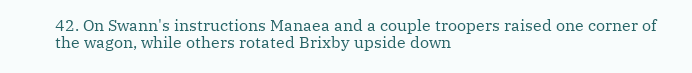42. On Swann's instructions Manaea and a couple troopers raised one corner of the wagon, while others rotated Brixby upside down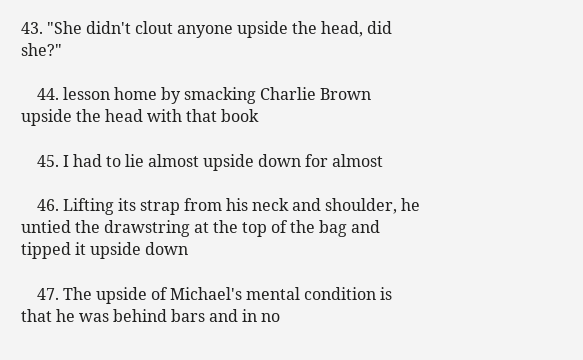43. "She didn't clout anyone upside the head, did she?"

    44. lesson home by smacking Charlie Brown upside the head with that book

    45. I had to lie almost upside down for almost

    46. Lifting its strap from his neck and shoulder, he untied the drawstring at the top of the bag and tipped it upside down

    47. The upside of Michael's mental condition is that he was behind bars and in no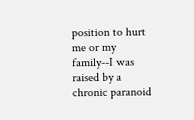position to hurt me or my family--I was raised by a chronic paranoid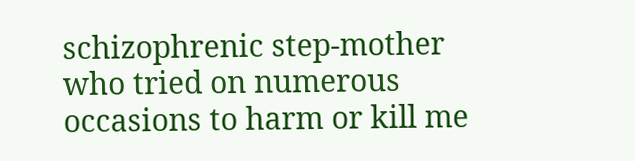schizophrenic step-mother who tried on numerous occasions to harm or kill me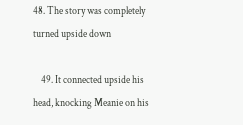48. The story was completely turned upside down

    49. It connected upside his head, knocking Meanie on his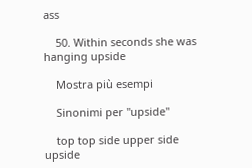ass

    50. Within seconds she was hanging upside

    Mostra più esempi

    Sinonimi per "upside"

    top top side upper side upside